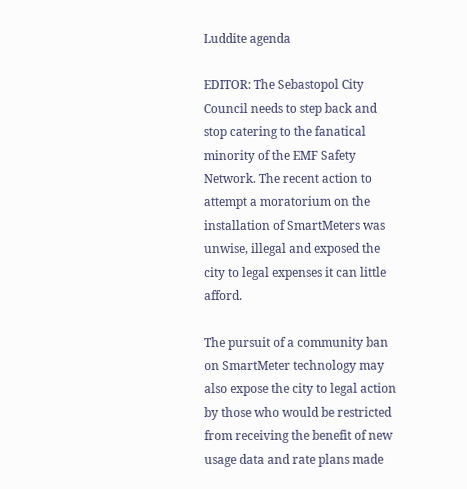Luddite agenda

EDITOR: The Sebastopol City Council needs to step back and stop catering to the fanatical minority of the EMF Safety Network. The recent action to attempt a moratorium on the installation of SmartMeters was unwise, illegal and exposed the city to legal expenses it can little afford.

The pursuit of a community ban on SmartMeter technology may also expose the city to legal action by those who would be restricted from receiving the benefit of new usage data and rate plans made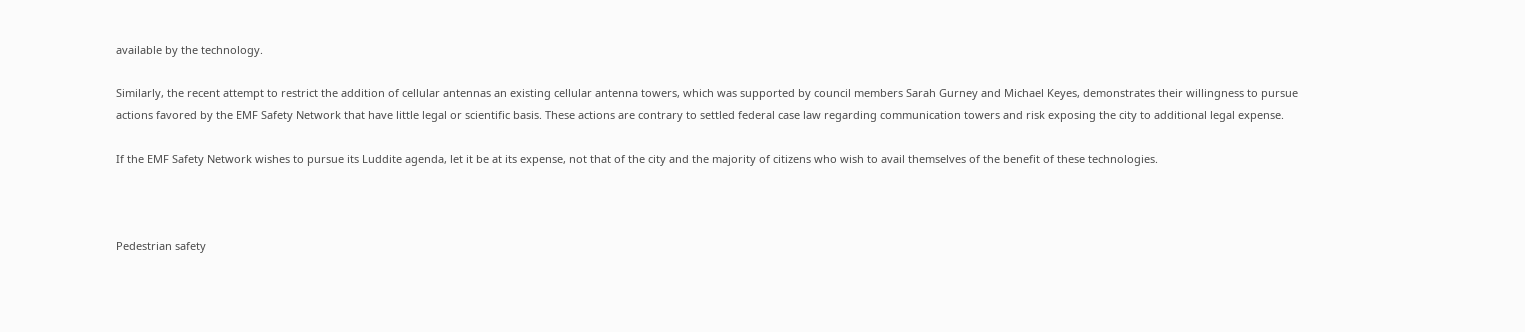available by the technology.

Similarly, the recent attempt to restrict the addition of cellular antennas an existing cellular antenna towers, which was supported by council members Sarah Gurney and Michael Keyes, demonstrates their willingness to pursue actions favored by the EMF Safety Network that have little legal or scientific basis. These actions are contrary to settled federal case law regarding communication towers and risk exposing the city to additional legal expense.

If the EMF Safety Network wishes to pursue its Luddite agenda, let it be at its expense, not that of the city and the majority of citizens who wish to avail themselves of the benefit of these technologies.



Pedestrian safety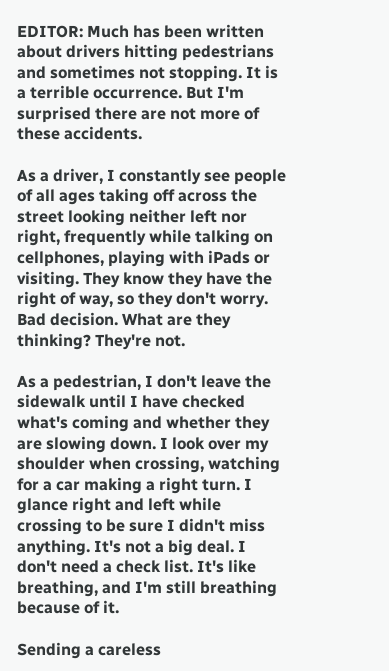EDITOR: Much has been written about drivers hitting pedestrians and sometimes not stopping. It is a terrible occurrence. But I'm surprised there are not more of these accidents.

As a driver, I constantly see people of all ages taking off across the street looking neither left nor right, frequently while talking on cellphones, playing with iPads or visiting. They know they have the right of way, so they don't worry. Bad decision. What are they thinking? They're not.

As a pedestrian, I don't leave the sidewalk until I have checked what's coming and whether they are slowing down. I look over my shoulder when crossing, watching for a car making a right turn. I glance right and left while crossing to be sure I didn't miss anything. It's not a big deal. I don't need a check list. It's like breathing, and I'm still breathing because of it.

Sending a careless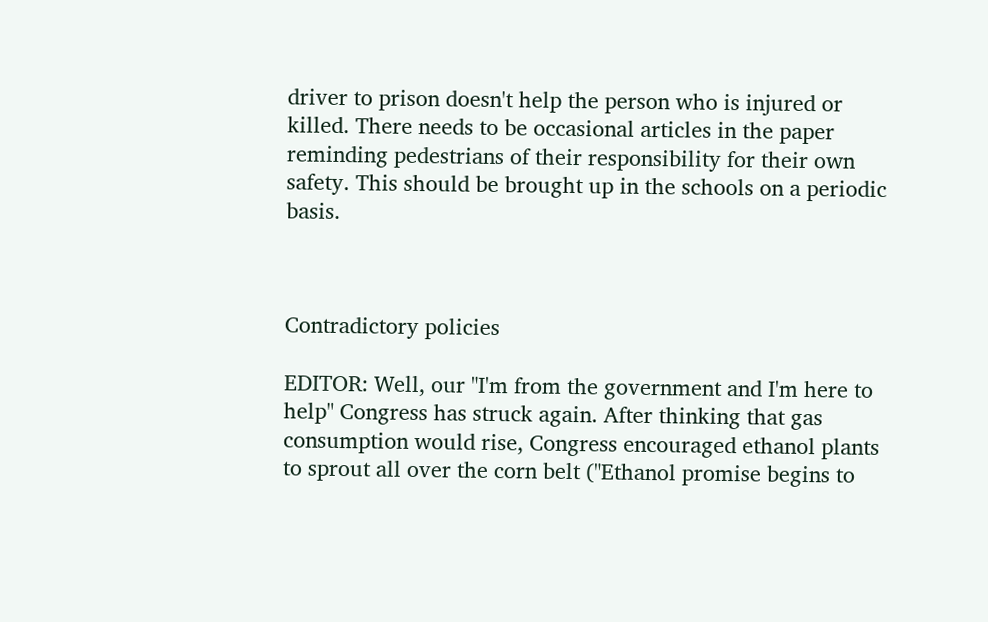driver to prison doesn't help the person who is injured or killed. There needs to be occasional articles in the paper reminding pedestrians of their responsibility for their own safety. This should be brought up in the schools on a periodic basis.



Contradictory policies

EDITOR: Well, our "I'm from the government and I'm here to help" Congress has struck again. After thinking that gas consumption would rise, Congress encouraged ethanol plants to sprout all over the corn belt ("Ethanol promise begins to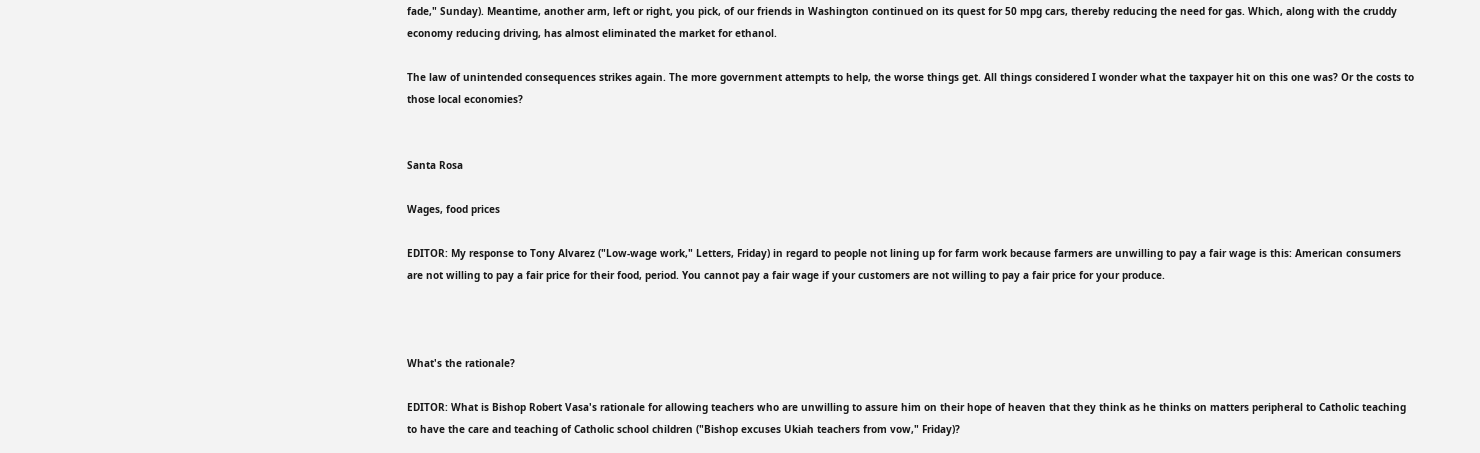fade," Sunday). Meantime, another arm, left or right, you pick, of our friends in Washington continued on its quest for 50 mpg cars, thereby reducing the need for gas. Which, along with the cruddy economy reducing driving, has almost eliminated the market for ethanol.

The law of unintended consequences strikes again. The more government attempts to help, the worse things get. All things considered I wonder what the taxpayer hit on this one was? Or the costs to those local economies?


Santa Rosa

Wages, food prices

EDITOR: My response to Tony Alvarez ("Low-wage work," Letters, Friday) in regard to people not lining up for farm work because farmers are unwilling to pay a fair wage is this: American consumers are not willing to pay a fair price for their food, period. You cannot pay a fair wage if your customers are not willing to pay a fair price for your produce.



What's the rationale?

EDITOR: What is Bishop Robert Vasa's rationale for allowing teachers who are unwilling to assure him on their hope of heaven that they think as he thinks on matters peripheral to Catholic teaching to have the care and teaching of Catholic school children ("Bishop excuses Ukiah teachers from vow," Friday)?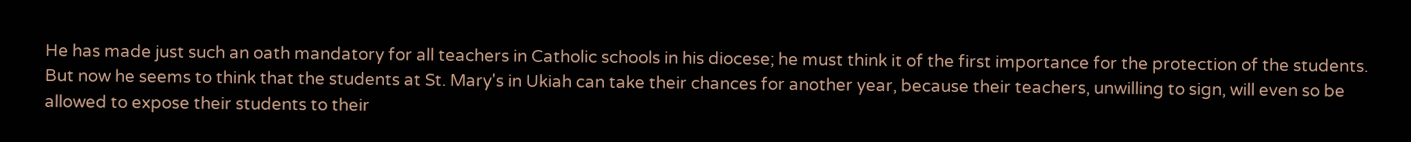He has made just such an oath mandatory for all teachers in Catholic schools in his diocese; he must think it of the first importance for the protection of the students. But now he seems to think that the students at St. Mary's in Ukiah can take their chances for another year, because their teachers, unwilling to sign, will even so be allowed to expose their students to their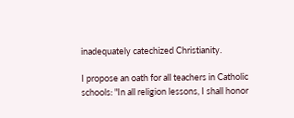inadequately catechized Christianity.

I propose an oath for all teachers in Catholic schools: "In all religion lessons, I shall honor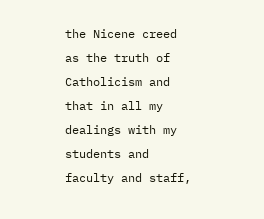the Nicene creed as the truth of Catholicism and that in all my dealings with my students and faculty and staff,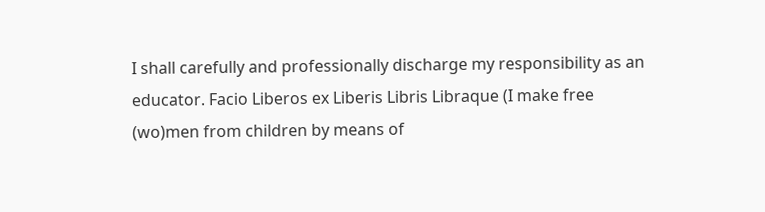I shall carefully and professionally discharge my responsibility as an educator. Facio Liberos ex Liberis Libris Libraque (I make free (wo)men from children by means of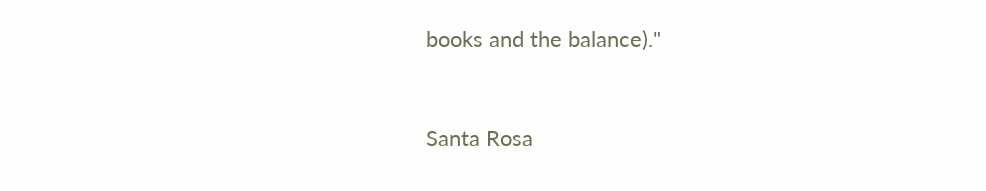books and the balance)."


Santa Rosa